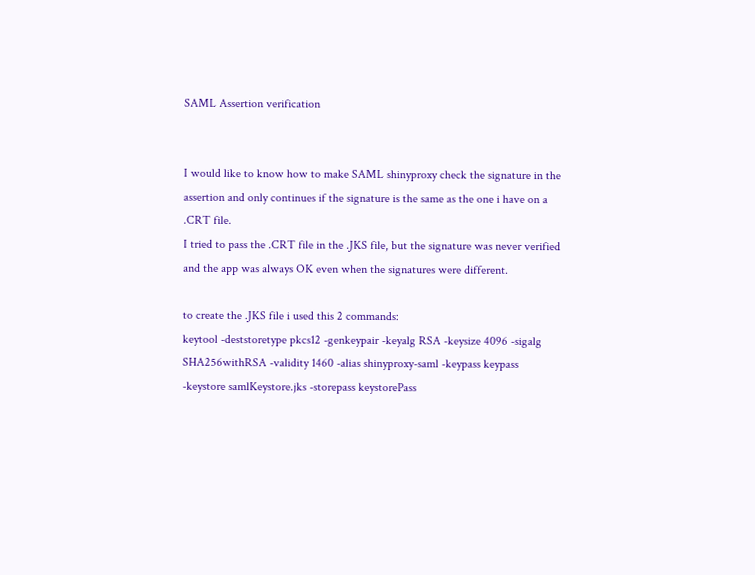SAML Assertion verification


I would like to know how to make SAML shinyproxy check the signature in the assertion and only continues if the signature is the same as the one i have on a .CRT file.
I tried to pass the .CRT file in the .JKS file, but the signature was never verified and the app was always OK even when the signatures were different.

to create the .JKS file i used this 2 commands:
keytool -deststoretype pkcs12 -genkeypair -keyalg RSA -keysize 4096 -sigalg SHA256withRSA -validity 1460 -alias shinyproxy-saml -keypass keypass -keystore samlKeystore.jks -storepass keystorePass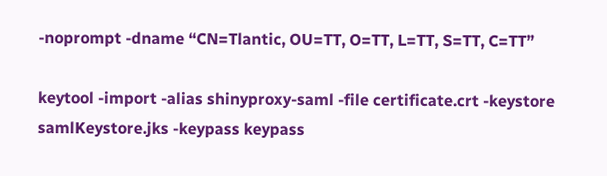-noprompt -dname “CN=Tlantic, OU=TT, O=TT, L=TT, S=TT, C=TT”

keytool -import -alias shinyproxy-saml -file certificate.crt -keystore samlKeystore.jks -keypass keypass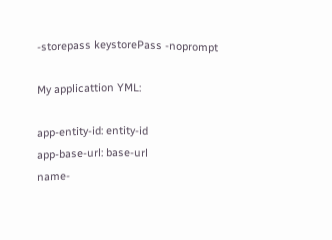-storepass keystorePass -noprompt

My applicattion YML:

app-entity-id: entity-id
app-base-url: base-url
name-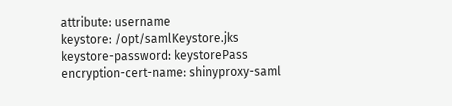attribute: username
keystore: /opt/samlKeystore.jks
keystore-password: keystorePass
encryption-cert-name: shinyproxy-saml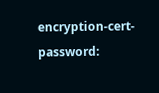encryption-cert-password: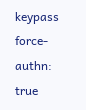keypass
force-authn: true